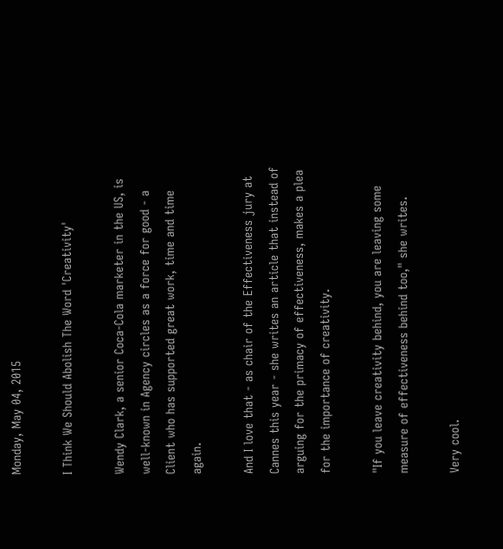Monday, May 04, 2015

I Think We Should Abolish The Word 'Creativity'

Wendy Clark, a senior Coca-Cola marketer in the US, is well-known in Agency circles as a force for good - a Client who has supported great work, time and time again.

And I love that - as chair of the Effectiveness jury at Cannes this year - she writes an article that instead of arguing for the primacy of effectiveness, makes a plea for the importance of creativity.

"If you leave creativity behind, you are leaving some measure of effectiveness behind too," she writes.

Very cool.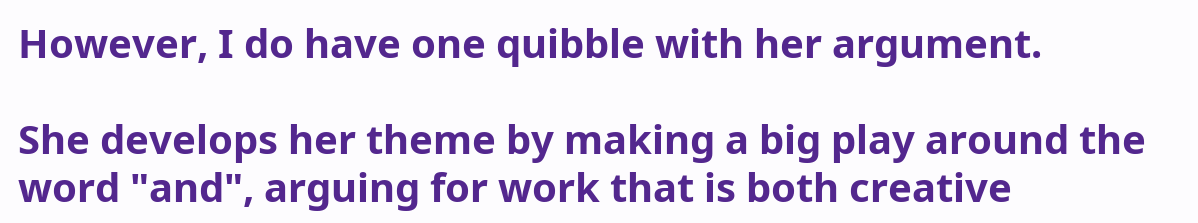However, I do have one quibble with her argument.

She develops her theme by making a big play around the word "and", arguing for work that is both creative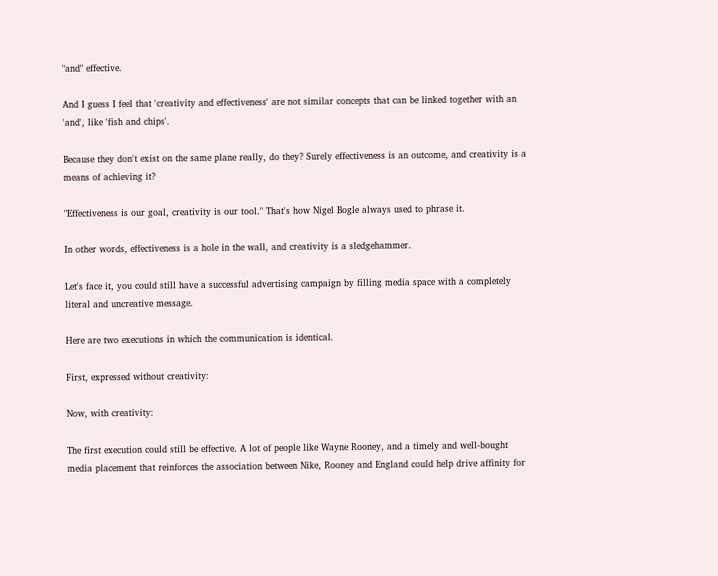"and" effective.

And I guess I feel that 'creativity and effectiveness' are not similar concepts that can be linked together with an 'and', like 'fish and chips'.

Because they don't exist on the same plane really, do they? Surely effectiveness is an outcome, and creativity is a means of achieving it?

"Effectiveness is our goal, creativity is our tool." That's how Nigel Bogle always used to phrase it.

In other words, effectiveness is a hole in the wall, and creativity is a sledgehammer.

Let's face it, you could still have a successful advertising campaign by filling media space with a completely literal and uncreative message.

Here are two executions in which the communication is identical.

First, expressed without creativity:

Now, with creativity:

The first execution could still be effective. A lot of people like Wayne Rooney, and a timely and well-bought media placement that reinforces the association between Nike, Rooney and England could help drive affinity for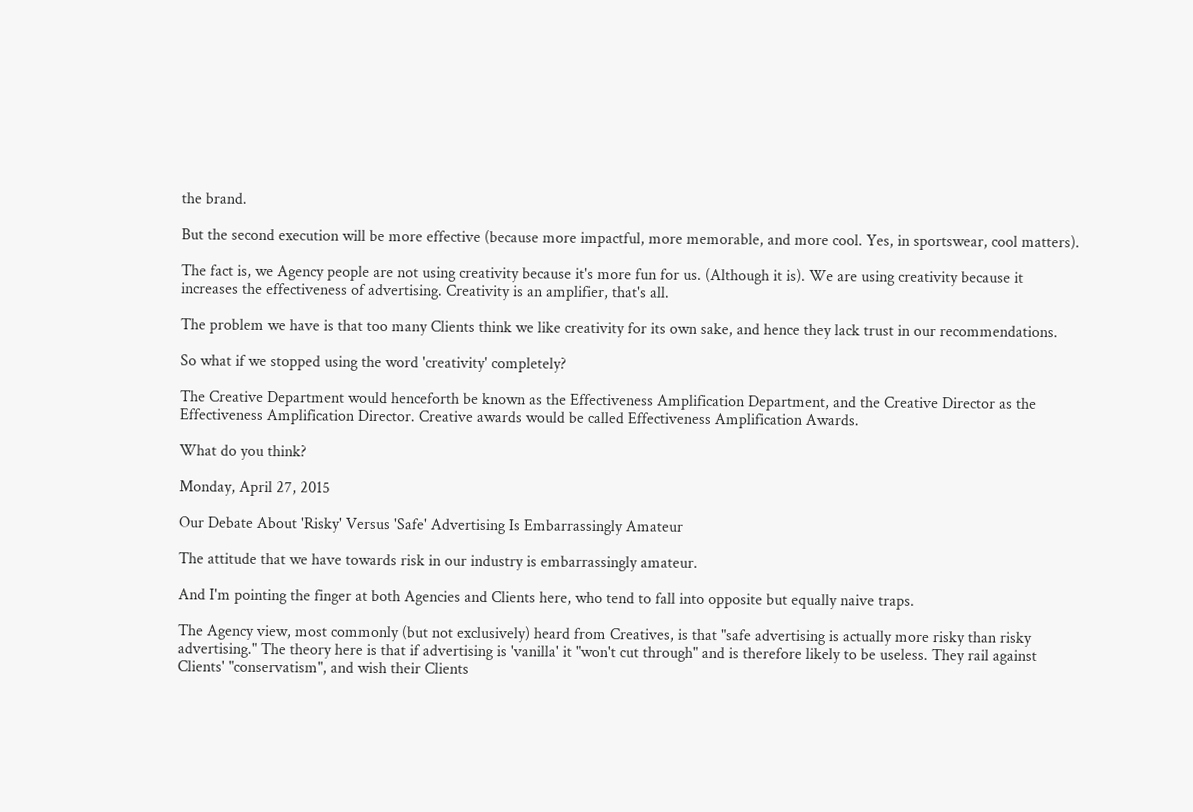the brand.

But the second execution will be more effective (because more impactful, more memorable, and more cool. Yes, in sportswear, cool matters).

The fact is, we Agency people are not using creativity because it's more fun for us. (Although it is). We are using creativity because it increases the effectiveness of advertising. Creativity is an amplifier, that's all.

The problem we have is that too many Clients think we like creativity for its own sake, and hence they lack trust in our recommendations.

So what if we stopped using the word 'creativity' completely?

The Creative Department would henceforth be known as the Effectiveness Amplification Department, and the Creative Director as the Effectiveness Amplification Director. Creative awards would be called Effectiveness Amplification Awards.

What do you think?

Monday, April 27, 2015

Our Debate About 'Risky' Versus 'Safe' Advertising Is Embarrassingly Amateur

The attitude that we have towards risk in our industry is embarrassingly amateur.

And I'm pointing the finger at both Agencies and Clients here, who tend to fall into opposite but equally naive traps.

The Agency view, most commonly (but not exclusively) heard from Creatives, is that "safe advertising is actually more risky than risky advertising." The theory here is that if advertising is 'vanilla' it "won't cut through" and is therefore likely to be useless. They rail against Clients' "conservatism", and wish their Clients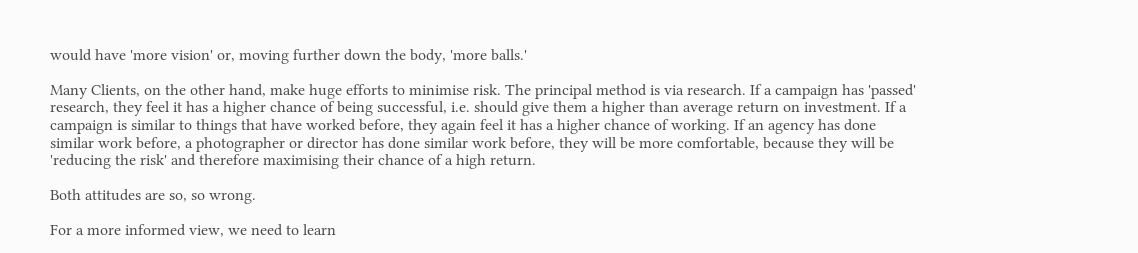would have 'more vision' or, moving further down the body, 'more balls.'

Many Clients, on the other hand, make huge efforts to minimise risk. The principal method is via research. If a campaign has 'passed' research, they feel it has a higher chance of being successful, i.e. should give them a higher than average return on investment. If a campaign is similar to things that have worked before, they again feel it has a higher chance of working. If an agency has done similar work before, a photographer or director has done similar work before, they will be more comfortable, because they will be 'reducing the risk' and therefore maximising their chance of a high return.

Both attitudes are so, so wrong.

For a more informed view, we need to learn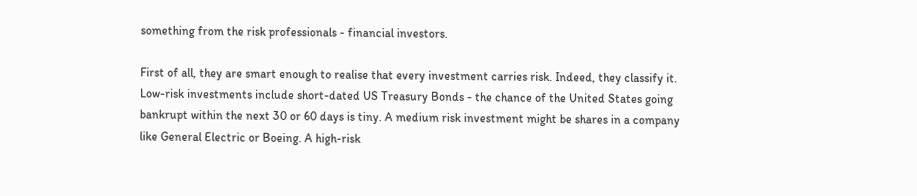something from the risk professionals - financial investors.

First of all, they are smart enough to realise that every investment carries risk. Indeed, they classify it. Low-risk investments include short-dated US Treasury Bonds - the chance of the United States going bankrupt within the next 30 or 60 days is tiny. A medium risk investment might be shares in a company like General Electric or Boeing. A high-risk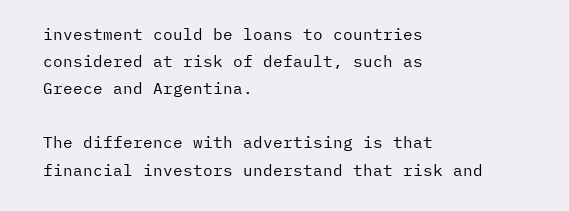investment could be loans to countries considered at risk of default, such as Greece and Argentina.

The difference with advertising is that financial investors understand that risk and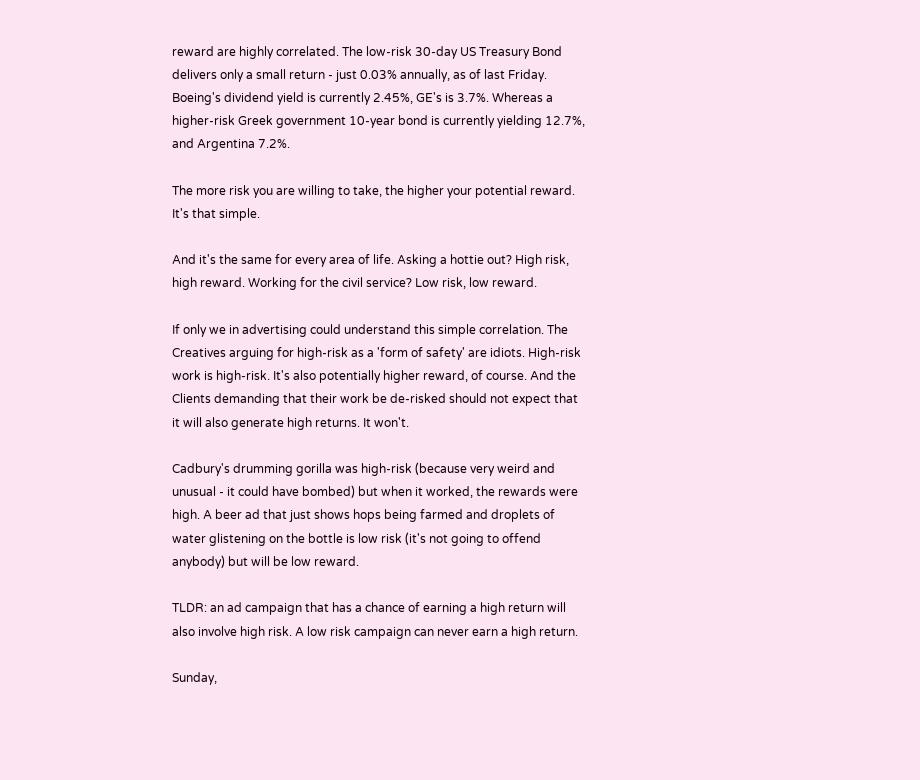reward are highly correlated. The low-risk 30-day US Treasury Bond delivers only a small return - just 0.03% annually, as of last Friday. Boeing's dividend yield is currently 2.45%, GE's is 3.7%. Whereas a higher-risk Greek government 10-year bond is currently yielding 12.7%, and Argentina 7.2%.

The more risk you are willing to take, the higher your potential reward. It's that simple.

And it's the same for every area of life. Asking a hottie out? High risk, high reward. Working for the civil service? Low risk, low reward.

If only we in advertising could understand this simple correlation. The Creatives arguing for high-risk as a 'form of safety' are idiots. High-risk work is high-risk. It's also potentially higher reward, of course. And the Clients demanding that their work be de-risked should not expect that it will also generate high returns. It won't.

Cadbury's drumming gorilla was high-risk (because very weird and unusual - it could have bombed) but when it worked, the rewards were high. A beer ad that just shows hops being farmed and droplets of water glistening on the bottle is low risk (it's not going to offend anybody) but will be low reward.

TLDR: an ad campaign that has a chance of earning a high return will also involve high risk. A low risk campaign can never earn a high return.

Sunday,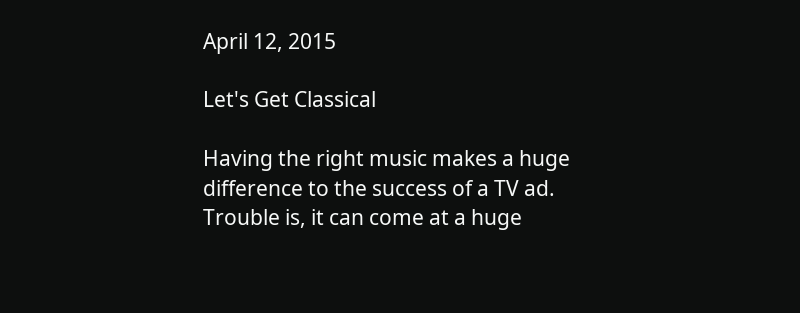April 12, 2015

Let's Get Classical

Having the right music makes a huge difference to the success of a TV ad. Trouble is, it can come at a huge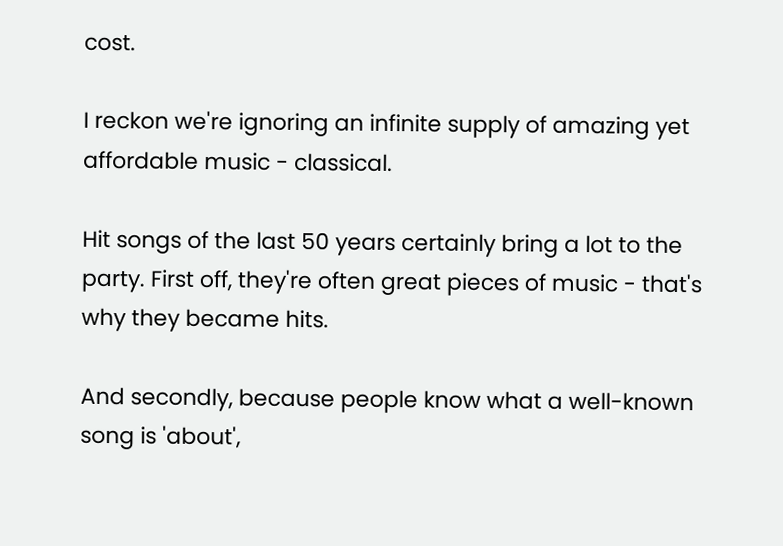cost.

I reckon we're ignoring an infinite supply of amazing yet affordable music - classical.

Hit songs of the last 50 years certainly bring a lot to the party. First off, they're often great pieces of music - that's why they became hits.

And secondly, because people know what a well-known song is 'about',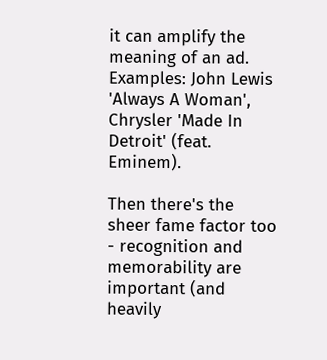it can amplify the meaning of an ad. Examples: John Lewis 'Always A Woman', Chrysler 'Made In Detroit' (feat. Eminem).

Then there's the sheer fame factor too - recognition and memorability are important (and heavily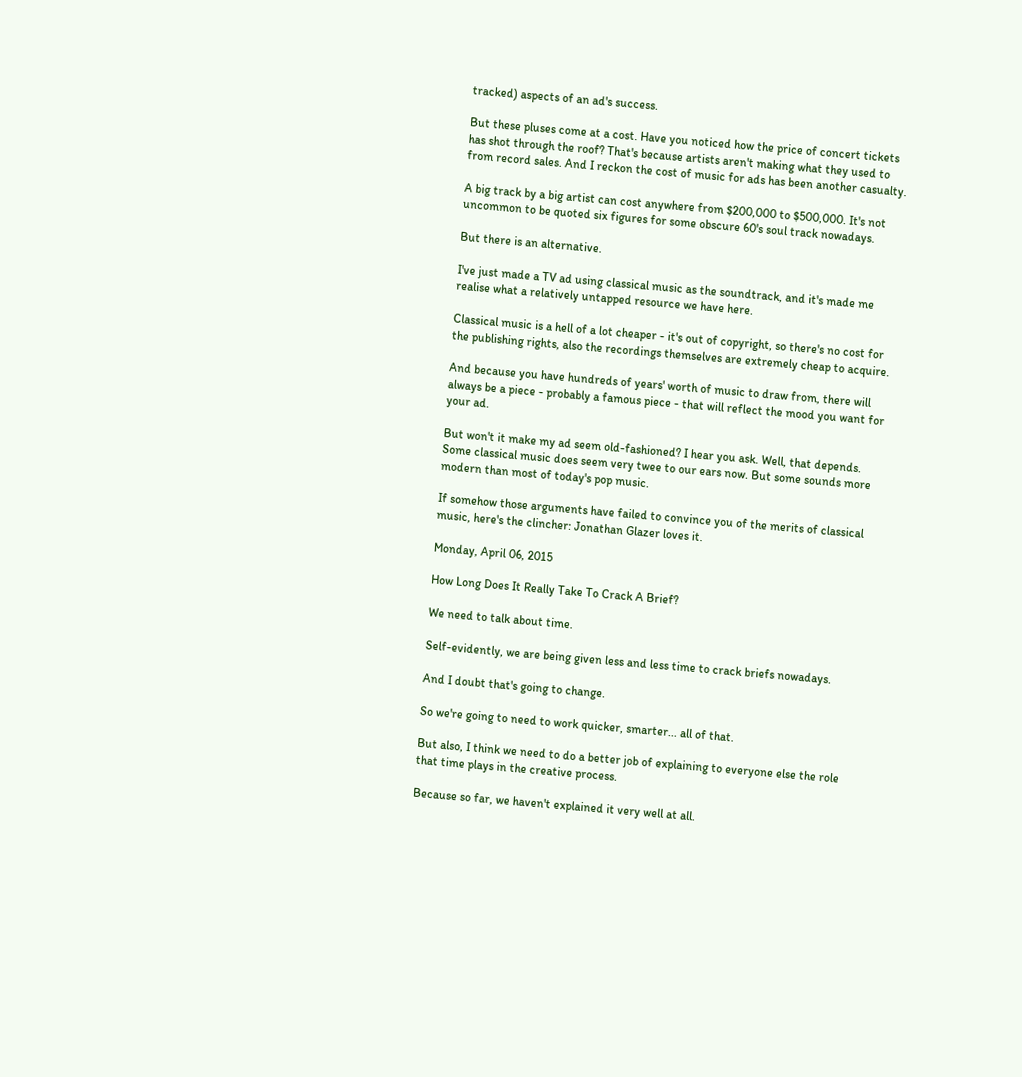tracked) aspects of an ad's success.

But these pluses come at a cost. Have you noticed how the price of concert tickets has shot through the roof? That's because artists aren't making what they used to from record sales. And I reckon the cost of music for ads has been another casualty.

A big track by a big artist can cost anywhere from $200,000 to $500,000. It's not uncommon to be quoted six figures for some obscure 60's soul track nowadays.

But there is an alternative.

I've just made a TV ad using classical music as the soundtrack, and it's made me realise what a relatively untapped resource we have here.

Classical music is a hell of a lot cheaper - it's out of copyright, so there's no cost for the publishing rights, also the recordings themselves are extremely cheap to acquire.

And because you have hundreds of years' worth of music to draw from, there will always be a piece - probably a famous piece - that will reflect the mood you want for your ad.

But won't it make my ad seem old-fashioned? I hear you ask. Well, that depends. Some classical music does seem very twee to our ears now. But some sounds more modern than most of today's pop music.

If somehow those arguments have failed to convince you of the merits of classical music, here's the clincher: Jonathan Glazer loves it.

Monday, April 06, 2015

How Long Does It Really Take To Crack A Brief?

We need to talk about time.

Self-evidently, we are being given less and less time to crack briefs nowadays.

And I doubt that's going to change.

So we're going to need to work quicker, smarter... all of that.

But also, I think we need to do a better job of explaining to everyone else the role that time plays in the creative process.

Because so far, we haven't explained it very well at all.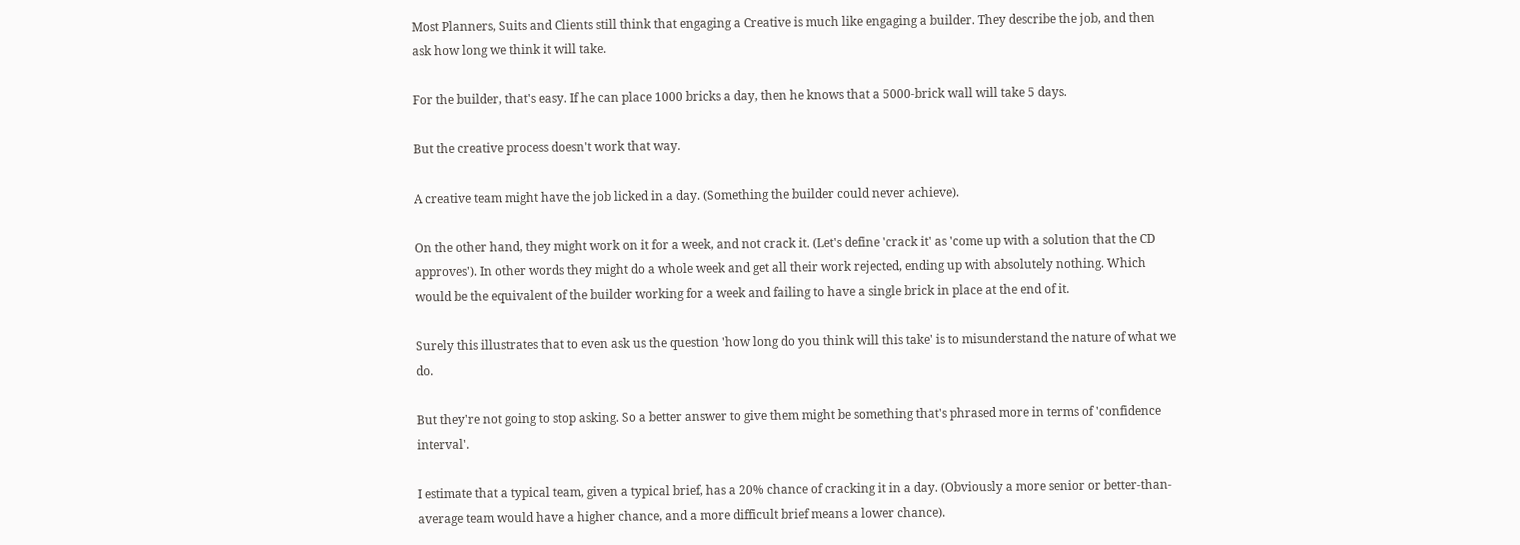Most Planners, Suits and Clients still think that engaging a Creative is much like engaging a builder. They describe the job, and then ask how long we think it will take.

For the builder, that's easy. If he can place 1000 bricks a day, then he knows that a 5000-brick wall will take 5 days.

But the creative process doesn't work that way.

A creative team might have the job licked in a day. (Something the builder could never achieve).

On the other hand, they might work on it for a week, and not crack it. (Let's define 'crack it' as 'come up with a solution that the CD approves'). In other words they might do a whole week and get all their work rejected, ending up with absolutely nothing. Which would be the equivalent of the builder working for a week and failing to have a single brick in place at the end of it.

Surely this illustrates that to even ask us the question 'how long do you think will this take' is to misunderstand the nature of what we do.

But they're not going to stop asking. So a better answer to give them might be something that's phrased more in terms of 'confidence interval'.

I estimate that a typical team, given a typical brief, has a 20% chance of cracking it in a day. (Obviously a more senior or better-than-average team would have a higher chance, and a more difficult brief means a lower chance).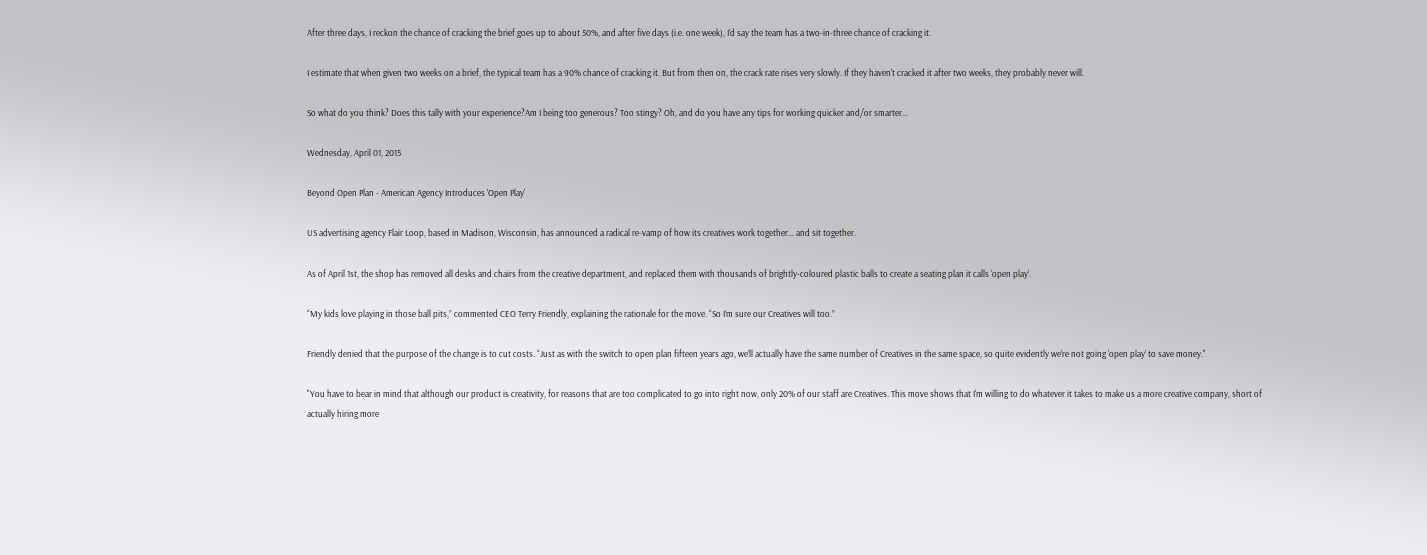After three days, I reckon the chance of cracking the brief goes up to about 50%, and after five days (i.e. one week), I'd say the team has a two-in-three chance of cracking it.

I estimate that when given two weeks on a brief, the typical team has a 90% chance of cracking it. But from then on, the crack rate rises very slowly. If they haven't cracked it after two weeks, they probably never will.

So what do you think? Does this tally with your experience?Am I being too generous? Too stingy? Oh, and do you have any tips for working quicker and/or smarter...

Wednesday, April 01, 2015

Beyond Open Plan - American Agency Introduces 'Open Play'

US advertising agency Flair Loop, based in Madison, Wisconsin, has announced a radical re-vamp of how its creatives work together… and sit together.

As of April 1st, the shop has removed all desks and chairs from the creative department, and replaced them with thousands of brightly-coloured plastic balls to create a seating plan it calls ‘open play’.

“My kids love playing in those ball pits,” commented CEO Terry Friendly, explaining the rationale for the move. “So I’m sure our Creatives will too.”

Friendly denied that the purpose of the change is to cut costs. “Just as with the switch to open plan fifteen years ago, we’ll actually have the same number of Creatives in the same space, so quite evidently we’re not going ‘open play’ to save money."

"You have to bear in mind that although our product is creativity, for reasons that are too complicated to go into right now, only 20% of our staff are Creatives. This move shows that I'm willing to do whatever it takes to make us a more creative company, short of actually hiring more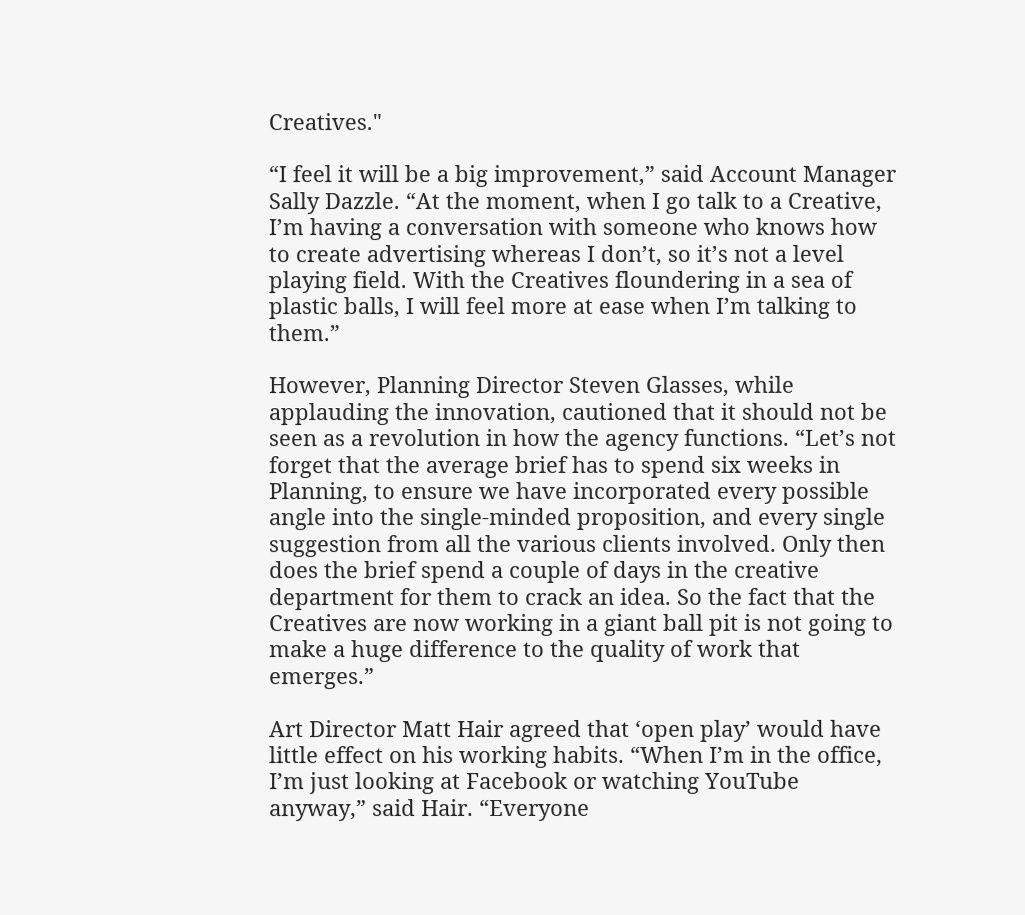Creatives."

“I feel it will be a big improvement,” said Account Manager Sally Dazzle. “At the moment, when I go talk to a Creative, I’m having a conversation with someone who knows how to create advertising whereas I don’t, so it’s not a level playing field. With the Creatives floundering in a sea of plastic balls, I will feel more at ease when I’m talking to them.”

However, Planning Director Steven Glasses, while applauding the innovation, cautioned that it should not be seen as a revolution in how the agency functions. “Let’s not forget that the average brief has to spend six weeks in Planning, to ensure we have incorporated every possible angle into the single-minded proposition, and every single suggestion from all the various clients involved. Only then does the brief spend a couple of days in the creative department for them to crack an idea. So the fact that the Creatives are now working in a giant ball pit is not going to make a huge difference to the quality of work that emerges.”

Art Director Matt Hair agreed that ‘open play’ would have little effect on his working habits. “When I’m in the office, I’m just looking at Facebook or watching YouTube anyway,” said Hair. “Everyone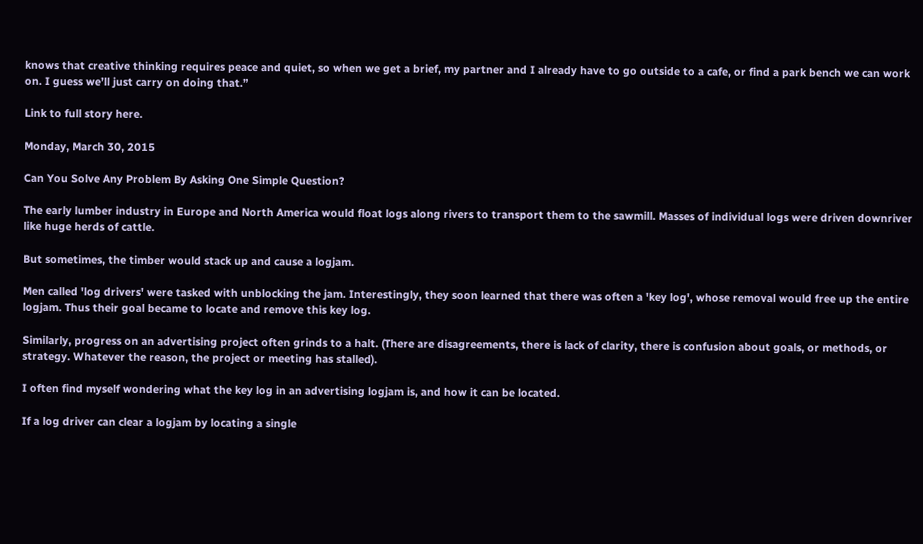knows that creative thinking requires peace and quiet, so when we get a brief, my partner and I already have to go outside to a cafe, or find a park bench we can work on. I guess we’ll just carry on doing that.”

Link to full story here.

Monday, March 30, 2015

Can You Solve Any Problem By Asking One Simple Question?

The early lumber industry in Europe and North America would float logs along rivers to transport them to the sawmill. Masses of individual logs were driven downriver like huge herds of cattle.

But sometimes, the timber would stack up and cause a logjam.

Men called 'log drivers' were tasked with unblocking the jam. Interestingly, they soon learned that there was often a 'key log', whose removal would free up the entire logjam. Thus their goal became to locate and remove this key log.

Similarly, progress on an advertising project often grinds to a halt. (There are disagreements, there is lack of clarity, there is confusion about goals, or methods, or strategy. Whatever the reason, the project or meeting has stalled).

I often find myself wondering what the key log in an advertising logjam is, and how it can be located.

If a log driver can clear a logjam by locating a single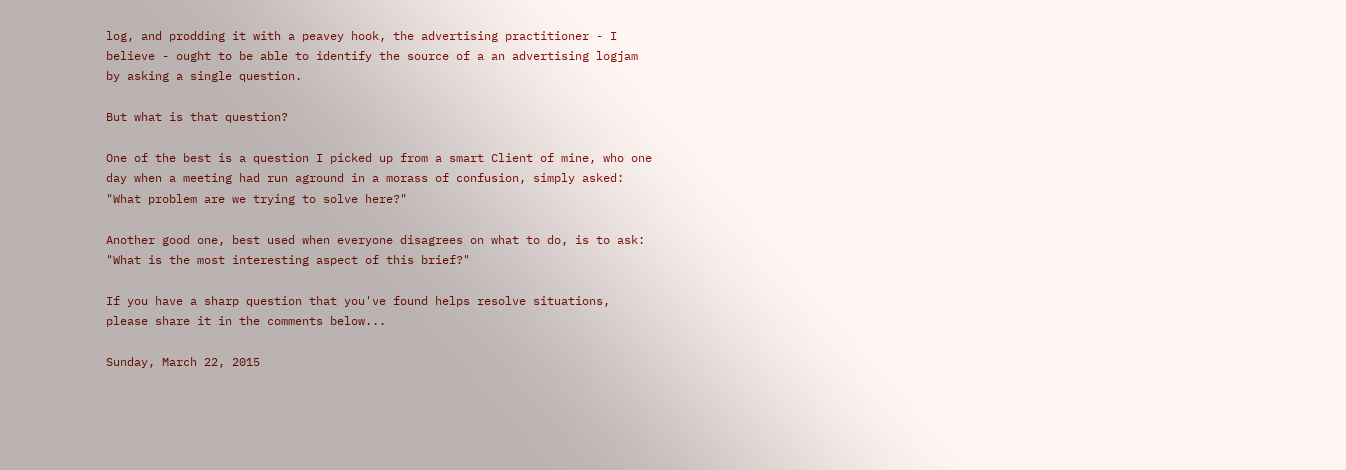log, and prodding it with a peavey hook, the advertising practitioner - I believe - ought to be able to identify the source of a an advertising logjam by asking a single question.

But what is that question?

One of the best is a question I picked up from a smart Client of mine, who one day when a meeting had run aground in a morass of confusion, simply asked: "What problem are we trying to solve here?"

Another good one, best used when everyone disagrees on what to do, is to ask: "What is the most interesting aspect of this brief?"

If you have a sharp question that you've found helps resolve situations, please share it in the comments below...

Sunday, March 22, 2015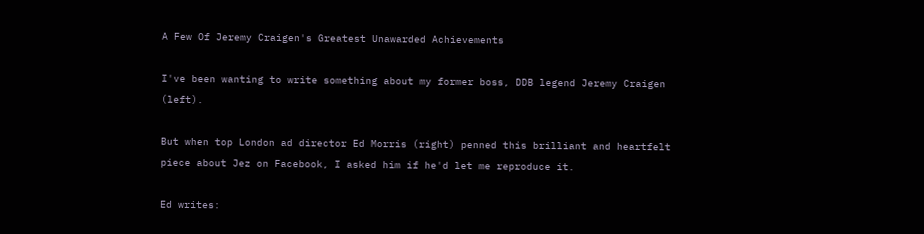A Few Of Jeremy Craigen's Greatest Unawarded Achievements

I've been wanting to write something about my former boss, DDB legend Jeremy Craigen (left).

But when top London ad director Ed Morris (right) penned this brilliant and heartfelt piece about Jez on Facebook, I asked him if he'd let me reproduce it.

Ed writes: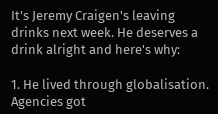It's Jeremy Craigen's leaving drinks next week. He deserves a drink alright and here's why:

1. He lived through globalisation. Agencies got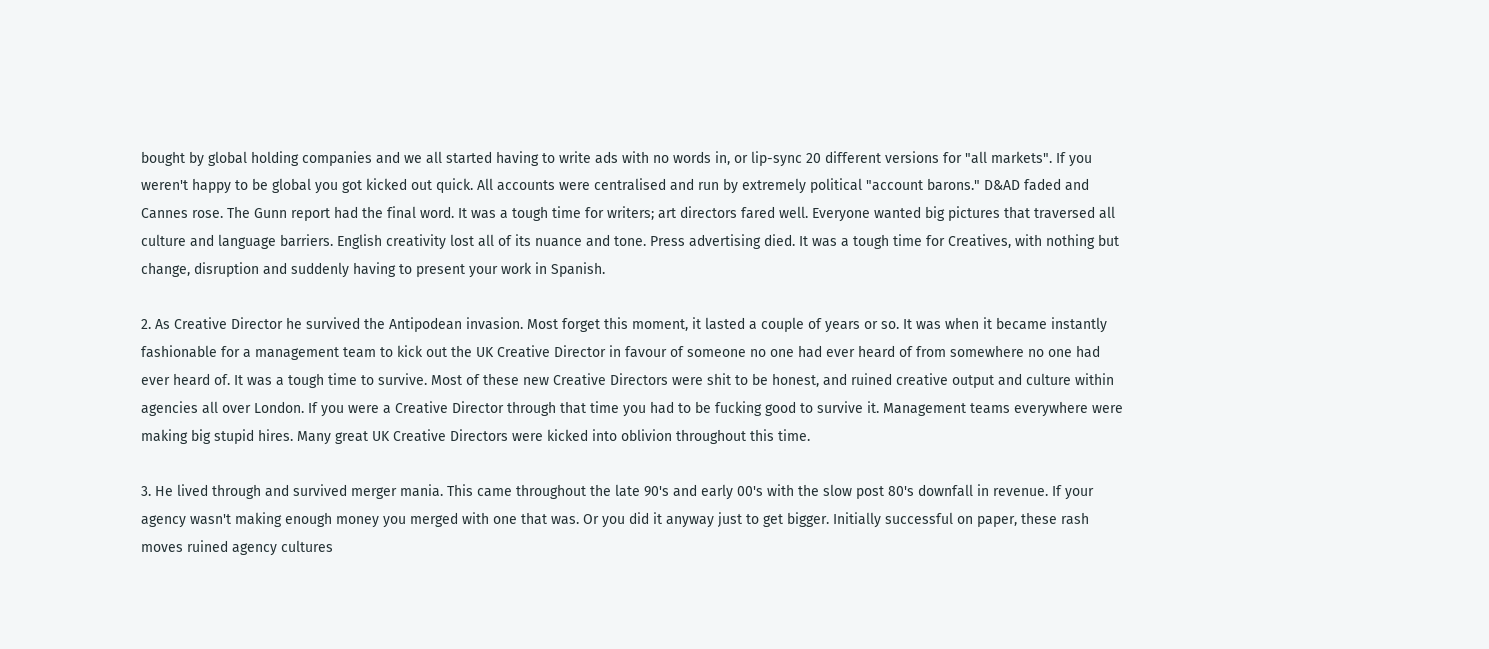bought by global holding companies and we all started having to write ads with no words in, or lip-sync 20 different versions for "all markets". If you weren't happy to be global you got kicked out quick. All accounts were centralised and run by extremely political "account barons." D&AD faded and Cannes rose. The Gunn report had the final word. It was a tough time for writers; art directors fared well. Everyone wanted big pictures that traversed all culture and language barriers. English creativity lost all of its nuance and tone. Press advertising died. It was a tough time for Creatives, with nothing but change, disruption and suddenly having to present your work in Spanish.

2. As Creative Director he survived the Antipodean invasion. Most forget this moment, it lasted a couple of years or so. It was when it became instantly fashionable for a management team to kick out the UK Creative Director in favour of someone no one had ever heard of from somewhere no one had ever heard of. It was a tough time to survive. Most of these new Creative Directors were shit to be honest, and ruined creative output and culture within agencies all over London. If you were a Creative Director through that time you had to be fucking good to survive it. Management teams everywhere were making big stupid hires. Many great UK Creative Directors were kicked into oblivion throughout this time.

3. He lived through and survived merger mania. This came throughout the late 90's and early 00's with the slow post 80's downfall in revenue. If your agency wasn't making enough money you merged with one that was. Or you did it anyway just to get bigger. Initially successful on paper, these rash moves ruined agency cultures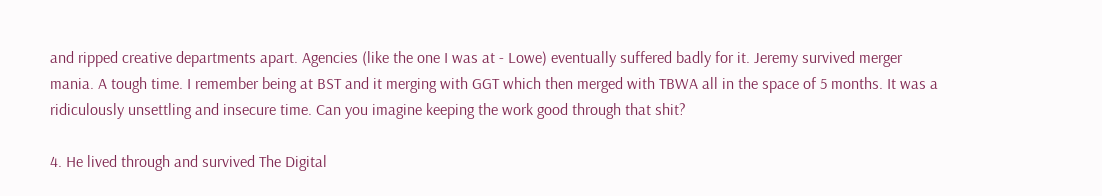and ripped creative departments apart. Agencies (like the one I was at - Lowe) eventually suffered badly for it. Jeremy survived merger mania. A tough time. I remember being at BST and it merging with GGT which then merged with TBWA all in the space of 5 months. It was a ridiculously unsettling and insecure time. Can you imagine keeping the work good through that shit?

4. He lived through and survived The Digital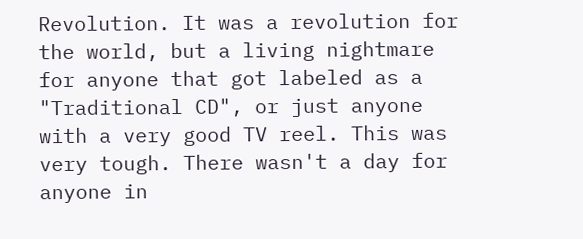Revolution. It was a revolution for the world, but a living nightmare for anyone that got labeled as a "Traditional CD", or just anyone with a very good TV reel. This was very tough. There wasn't a day for anyone in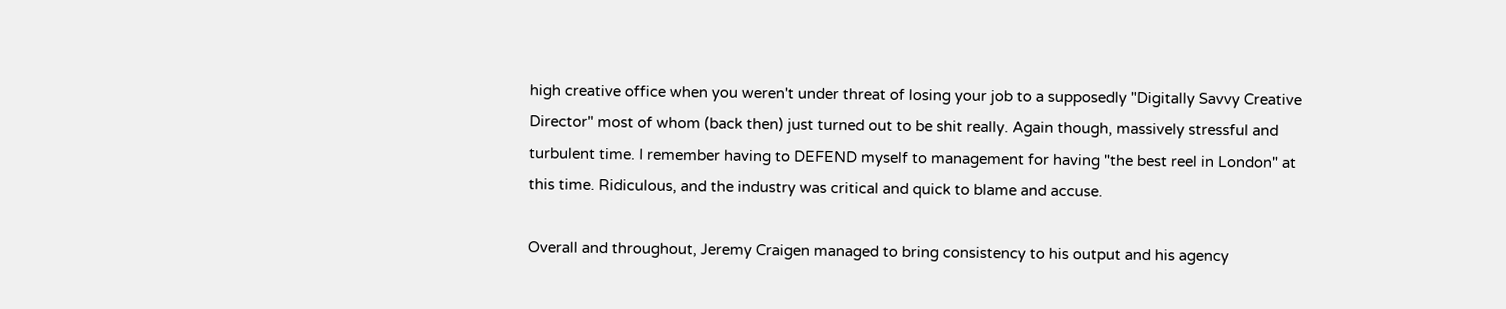high creative office when you weren't under threat of losing your job to a supposedly "Digitally Savvy Creative Director" most of whom (back then) just turned out to be shit really. Again though, massively stressful and turbulent time. I remember having to DEFEND myself to management for having "the best reel in London" at this time. Ridiculous, and the industry was critical and quick to blame and accuse.

Overall and throughout, Jeremy Craigen managed to bring consistency to his output and his agency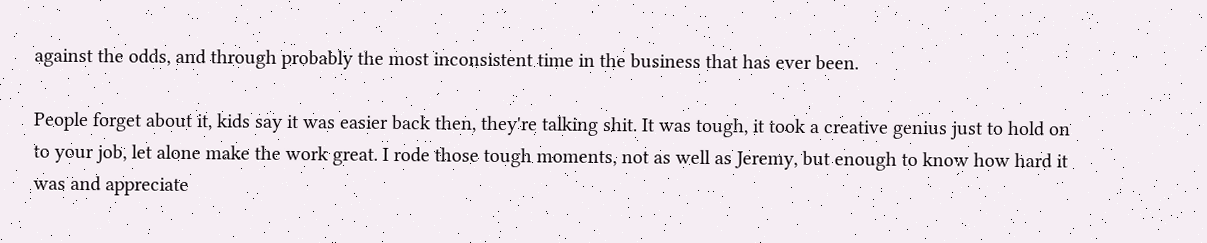against the odds, and through probably the most inconsistent time in the business that has ever been.

People forget about it, kids say it was easier back then, they're talking shit. It was tough, it took a creative genius just to hold on to your job, let alone make the work great. I rode those tough moments, not as well as Jeremy, but enough to know how hard it was and appreciate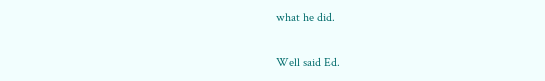what he did.

Well said Ed.